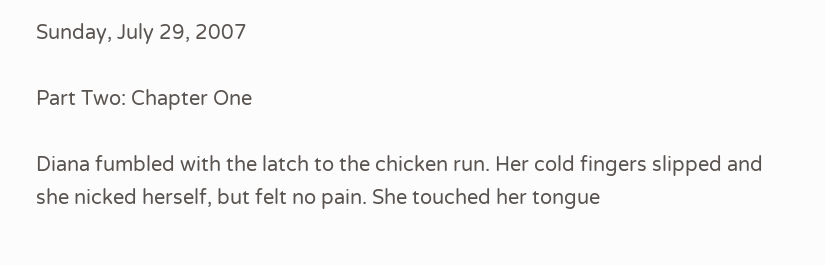Sunday, July 29, 2007

Part Two: Chapter One

Diana fumbled with the latch to the chicken run. Her cold fingers slipped and she nicked herself, but felt no pain. She touched her tongue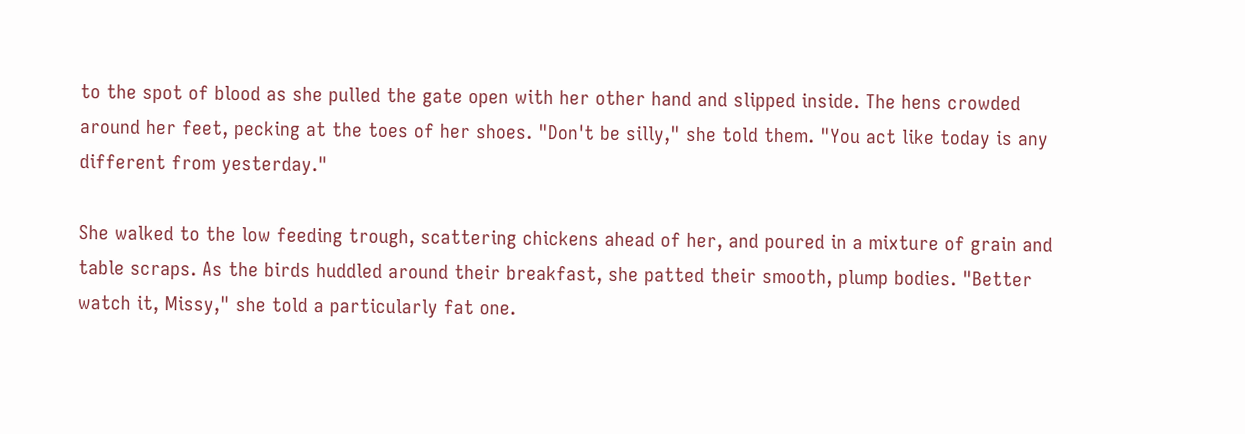to the spot of blood as she pulled the gate open with her other hand and slipped inside. The hens crowded around her feet, pecking at the toes of her shoes. "Don't be silly," she told them. "You act like today is any different from yesterday."

She walked to the low feeding trough, scattering chickens ahead of her, and poured in a mixture of grain and table scraps. As the birds huddled around their breakfast, she patted their smooth, plump bodies. "Better watch it, Missy," she told a particularly fat one.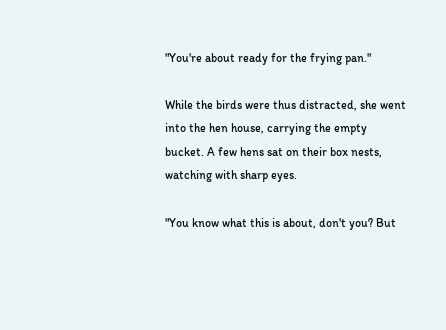"You're about ready for the frying pan."

While the birds were thus distracted, she went into the hen house, carrying the empty bucket. A few hens sat on their box nests, watching with sharp eyes.

"You know what this is about, don't you? But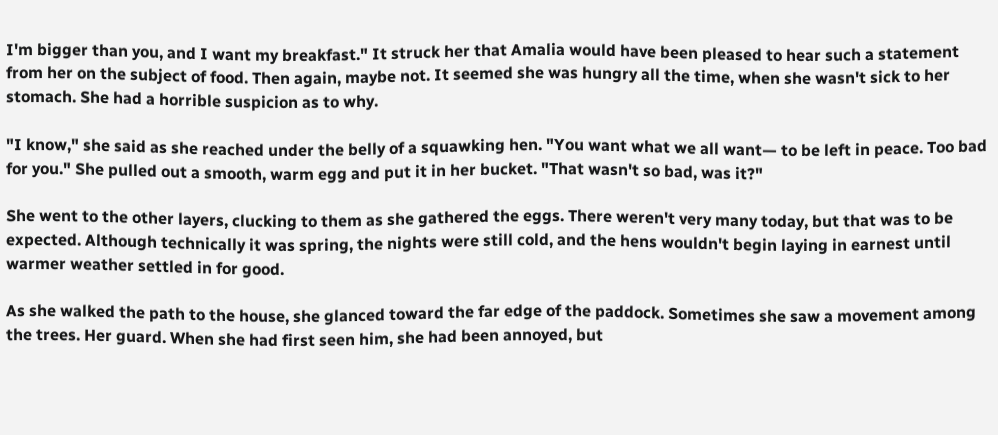I'm bigger than you, and I want my breakfast." It struck her that Amalia would have been pleased to hear such a statement from her on the subject of food. Then again, maybe not. It seemed she was hungry all the time, when she wasn't sick to her stomach. She had a horrible suspicion as to why.

"I know," she said as she reached under the belly of a squawking hen. "You want what we all want— to be left in peace. Too bad for you." She pulled out a smooth, warm egg and put it in her bucket. "That wasn't so bad, was it?"

She went to the other layers, clucking to them as she gathered the eggs. There weren't very many today, but that was to be expected. Although technically it was spring, the nights were still cold, and the hens wouldn't begin laying in earnest until warmer weather settled in for good.

As she walked the path to the house, she glanced toward the far edge of the paddock. Sometimes she saw a movement among the trees. Her guard. When she had first seen him, she had been annoyed, but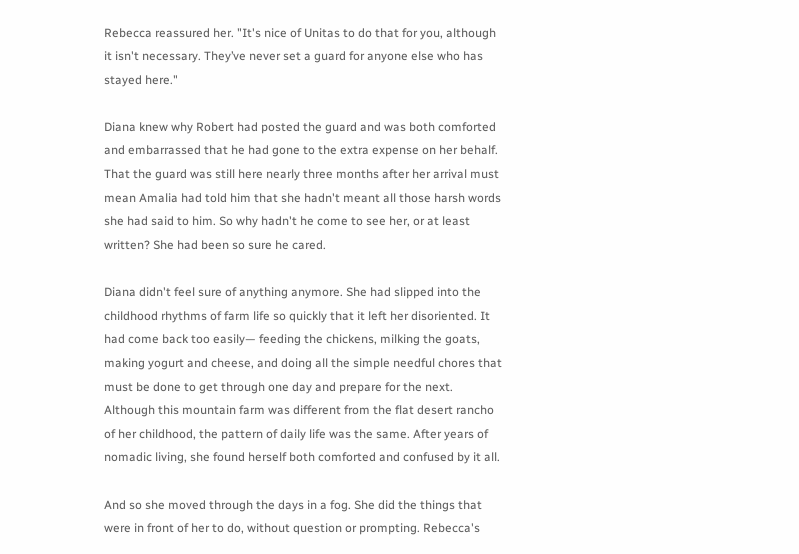Rebecca reassured her. "It's nice of Unitas to do that for you, although it isn't necessary. They’ve never set a guard for anyone else who has stayed here."

Diana knew why Robert had posted the guard and was both comforted and embarrassed that he had gone to the extra expense on her behalf. That the guard was still here nearly three months after her arrival must mean Amalia had told him that she hadn't meant all those harsh words she had said to him. So why hadn't he come to see her, or at least written? She had been so sure he cared.

Diana didn't feel sure of anything anymore. She had slipped into the childhood rhythms of farm life so quickly that it left her disoriented. It had come back too easily— feeding the chickens, milking the goats, making yogurt and cheese, and doing all the simple needful chores that must be done to get through one day and prepare for the next. Although this mountain farm was different from the flat desert rancho of her childhood, the pattern of daily life was the same. After years of nomadic living, she found herself both comforted and confused by it all.

And so she moved through the days in a fog. She did the things that were in front of her to do, without question or prompting. Rebecca's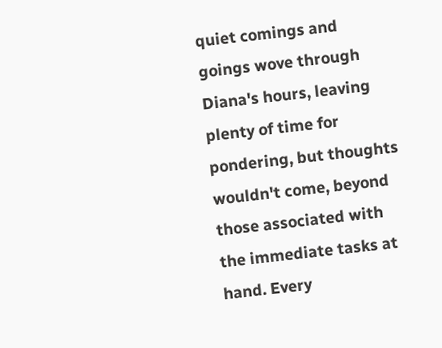quiet comings and goings wove through Diana's hours, leaving plenty of time for pondering, but thoughts wouldn't come, beyond those associated with the immediate tasks at hand. Every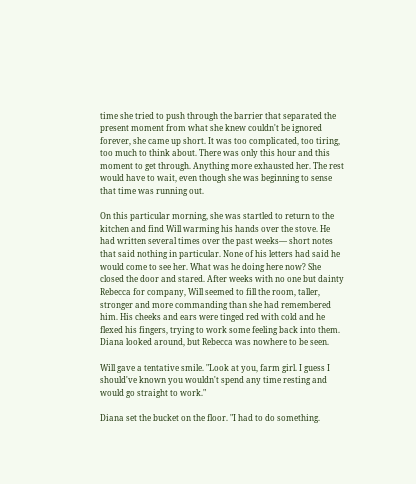time she tried to push through the barrier that separated the present moment from what she knew couldn't be ignored forever, she came up short. It was too complicated, too tiring, too much to think about. There was only this hour and this moment to get through. Anything more exhausted her. The rest would have to wait, even though she was beginning to sense that time was running out.

On this particular morning, she was startled to return to the kitchen and find Will warming his hands over the stove. He had written several times over the past weeks— short notes that said nothing in particular. None of his letters had said he would come to see her. What was he doing here now? She closed the door and stared. After weeks with no one but dainty Rebecca for company, Will seemed to fill the room, taller, stronger and more commanding than she had remembered him. His cheeks and ears were tinged red with cold and he flexed his fingers, trying to work some feeling back into them. Diana looked around, but Rebecca was nowhere to be seen.

Will gave a tentative smile. "Look at you, farm girl. I guess I should've known you wouldn't spend any time resting and would go straight to work."

Diana set the bucket on the floor. "I had to do something.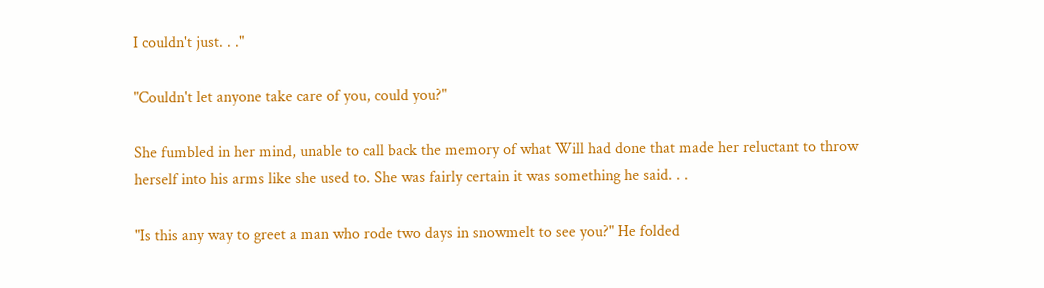I couldn't just. . ."

"Couldn't let anyone take care of you, could you?"

She fumbled in her mind, unable to call back the memory of what Will had done that made her reluctant to throw herself into his arms like she used to. She was fairly certain it was something he said. . .

"Is this any way to greet a man who rode two days in snowmelt to see you?" He folded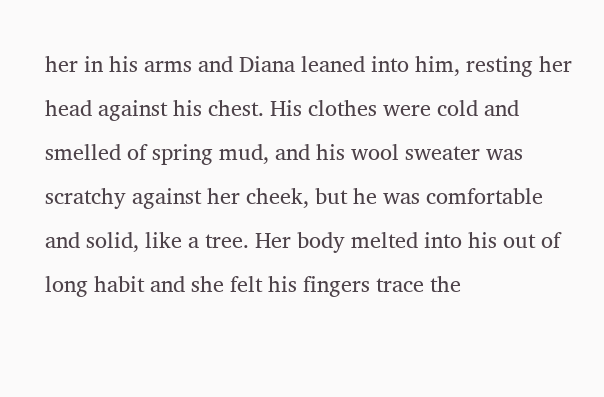her in his arms and Diana leaned into him, resting her head against his chest. His clothes were cold and smelled of spring mud, and his wool sweater was scratchy against her cheek, but he was comfortable and solid, like a tree. Her body melted into his out of long habit and she felt his fingers trace the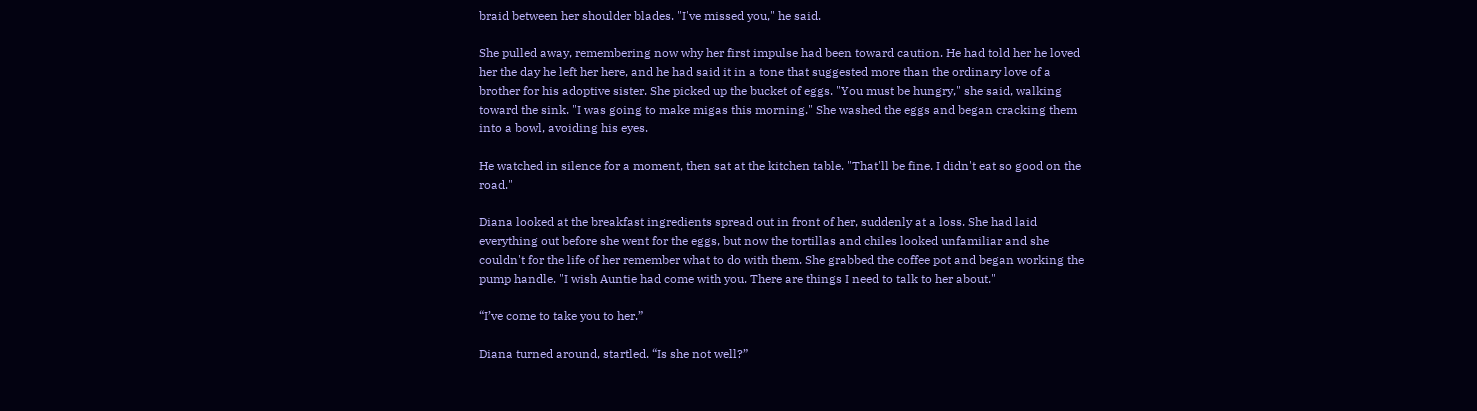braid between her shoulder blades. "I've missed you," he said.

She pulled away, remembering now why her first impulse had been toward caution. He had told her he loved her the day he left her here, and he had said it in a tone that suggested more than the ordinary love of a brother for his adoptive sister. She picked up the bucket of eggs. "You must be hungry," she said, walking toward the sink. "I was going to make migas this morning." She washed the eggs and began cracking them into a bowl, avoiding his eyes.

He watched in silence for a moment, then sat at the kitchen table. "That'll be fine. I didn't eat so good on the road."

Diana looked at the breakfast ingredients spread out in front of her, suddenly at a loss. She had laid everything out before she went for the eggs, but now the tortillas and chiles looked unfamiliar and she couldn't for the life of her remember what to do with them. She grabbed the coffee pot and began working the pump handle. "I wish Auntie had come with you. There are things I need to talk to her about."

“I’ve come to take you to her.”

Diana turned around, startled. “Is she not well?”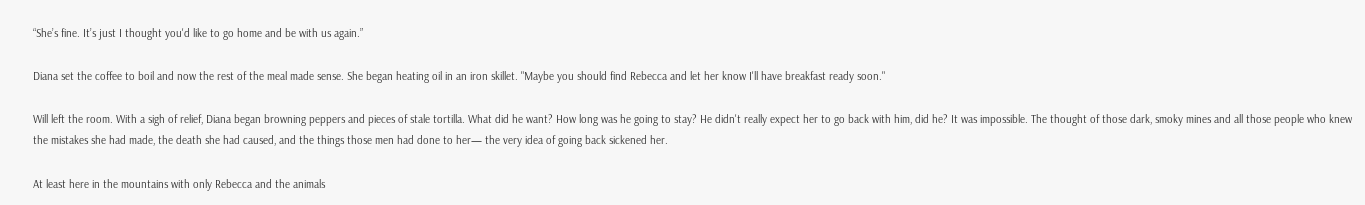“She’s fine. It’s just I thought you'd like to go home and be with us again.”

Diana set the coffee to boil and now the rest of the meal made sense. She began heating oil in an iron skillet. "Maybe you should find Rebecca and let her know I'll have breakfast ready soon."

Will left the room. With a sigh of relief, Diana began browning peppers and pieces of stale tortilla. What did he want? How long was he going to stay? He didn't really expect her to go back with him, did he? It was impossible. The thought of those dark, smoky mines and all those people who knew the mistakes she had made, the death she had caused, and the things those men had done to her— the very idea of going back sickened her.

At least here in the mountains with only Rebecca and the animals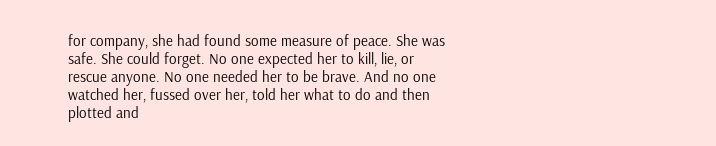for company, she had found some measure of peace. She was safe. She could forget. No one expected her to kill, lie, or rescue anyone. No one needed her to be brave. And no one watched her, fussed over her, told her what to do and then plotted and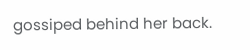gossiped behind her back.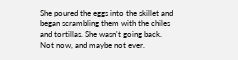She poured the eggs into the skillet and began scrambling them with the chiles and tortillas. She wasn't going back. Not now, and maybe not ever.